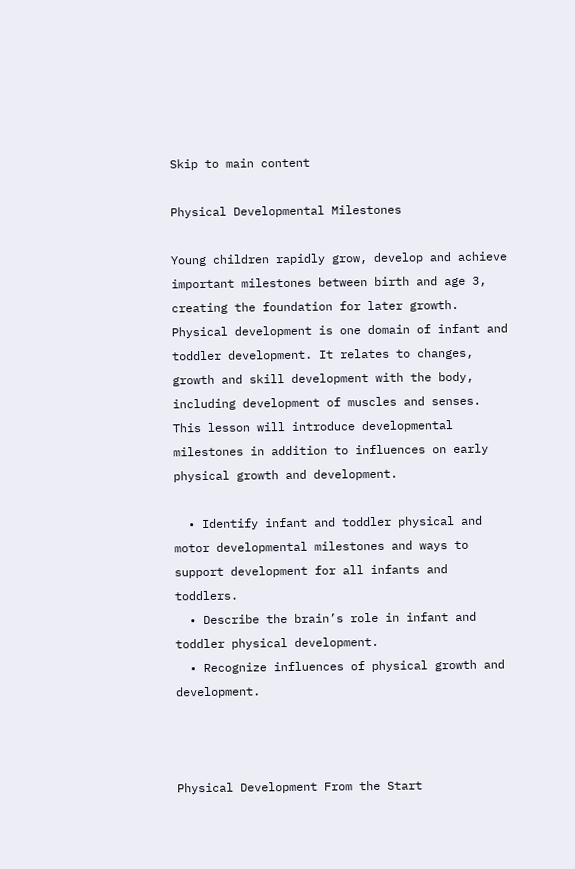Skip to main content

Physical Developmental Milestones

Young children rapidly grow, develop and achieve important milestones between birth and age 3, creating the foundation for later growth. Physical development is one domain of infant and toddler development. It relates to changes, growth and skill development with the body, including development of muscles and senses. This lesson will introduce developmental milestones in addition to influences on early physical growth and development.

  • Identify infant and toddler physical and motor developmental milestones and ways to support development for all infants and toddlers.
  • Describe the brain’s role in infant and toddler physical development.
  • Recognize influences of physical growth and development.



Physical Development From the Start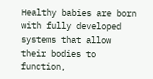Healthy babies are born with fully developed systems that allow their bodies to function,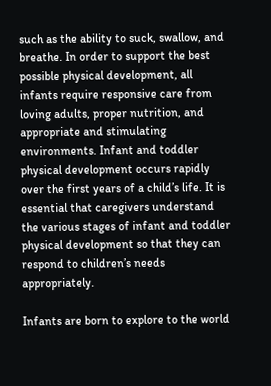such as the ability to suck, swallow, and breathe. In order to support the best possible physical development, all infants require responsive care from loving adults, proper nutrition, and appropriate and stimulating environments. Infant and toddler physical development occurs rapidly over the first years of a child’s life. It is essential that caregivers understand the various stages of infant and toddler physical development so that they can respond to children’s needs appropriately.

Infants are born to explore to the world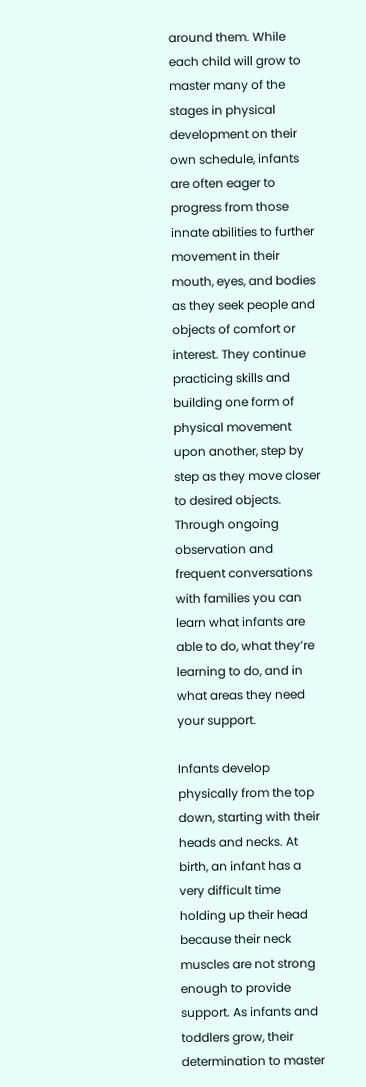around them. While each child will grow to master many of the stages in physical development on their own schedule, infants are often eager to progress from those innate abilities to further movement in their mouth, eyes, and bodies as they seek people and objects of comfort or interest. They continue practicing skills and building one form of physical movement upon another, step by step as they move closer to desired objects. Through ongoing observation and frequent conversations with families you can learn what infants are able to do, what they’re learning to do, and in what areas they need your support.

Infants develop physically from the top down, starting with their heads and necks. At birth, an infant has a very difficult time holding up their head because their neck muscles are not strong enough to provide support. As infants and toddlers grow, their determination to master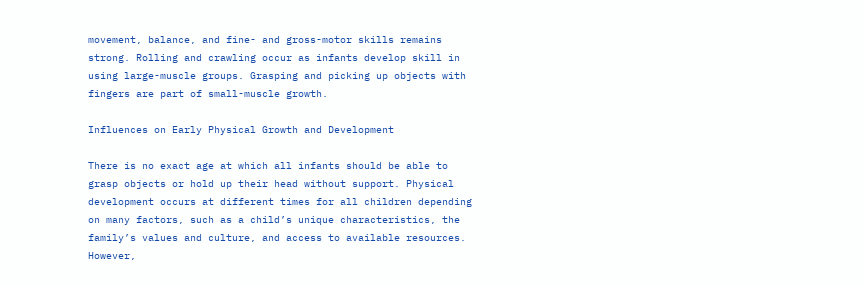movement, balance, and fine- and gross-motor skills remains strong. Rolling and crawling occur as infants develop skill in using large-muscle groups. Grasping and picking up objects with fingers are part of small-muscle growth.

Influences on Early Physical Growth and Development

There is no exact age at which all infants should be able to grasp objects or hold up their head without support. Physical development occurs at different times for all children depending on many factors, such as a child’s unique characteristics, the family’s values and culture, and access to available resources. However,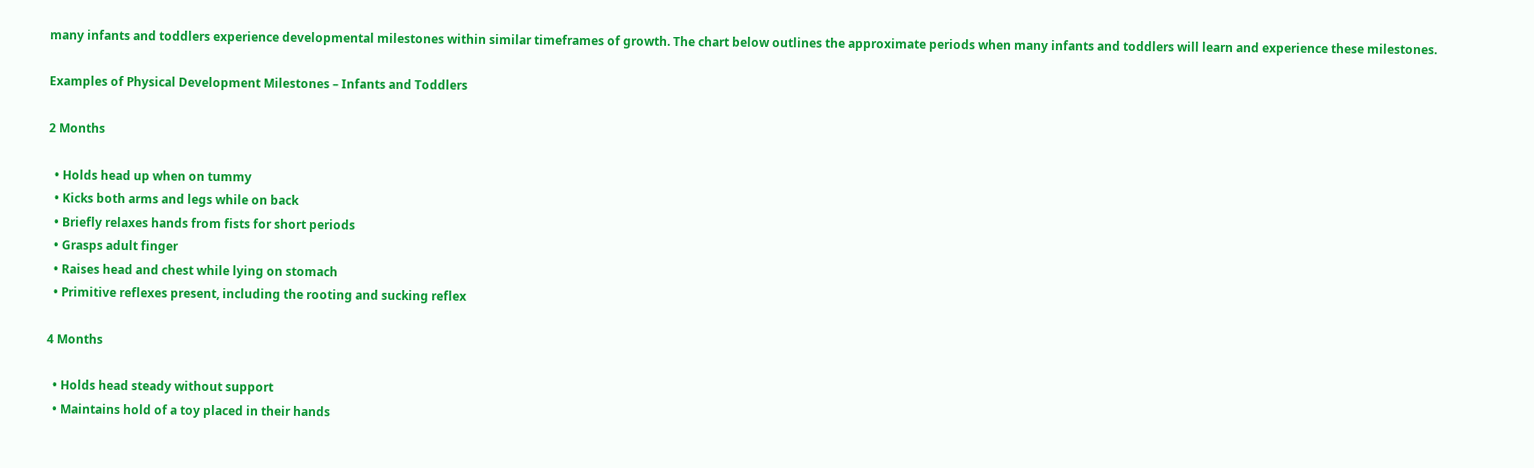many infants and toddlers experience developmental milestones within similar timeframes of growth. The chart below outlines the approximate periods when many infants and toddlers will learn and experience these milestones.

Examples of Physical Development Milestones – Infants and Toddlers

2 Months

  • Holds head up when on tummy
  • Kicks both arms and legs while on back
  • Briefly relaxes hands from fists for short periods
  • Grasps adult finger
  • Raises head and chest while lying on stomach
  • Primitive reflexes present, including the rooting and sucking reflex

4 Months

  • Holds head steady without support
  • Maintains hold of a toy placed in their hands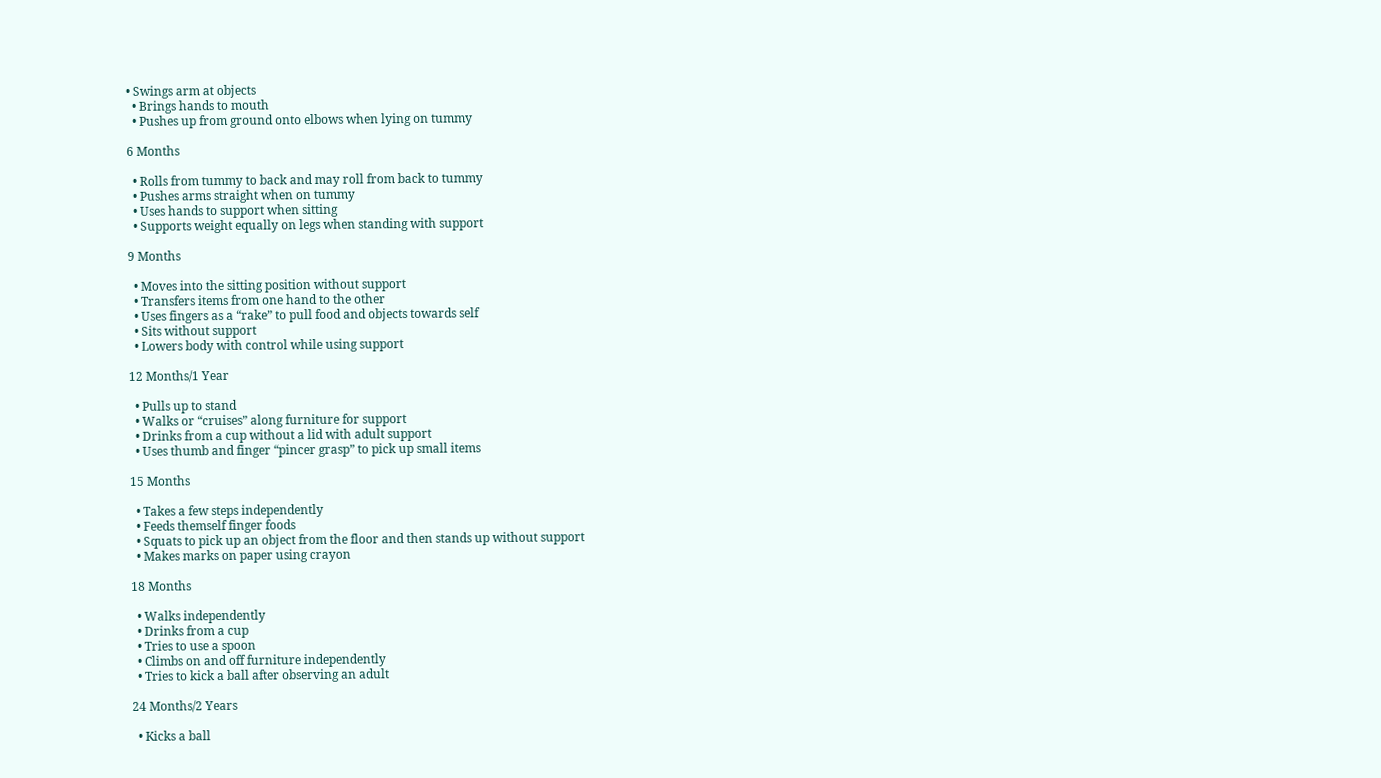• Swings arm at objects
  • Brings hands to mouth
  • Pushes up from ground onto elbows when lying on tummy

6 Months

  • Rolls from tummy to back and may roll from back to tummy
  • Pushes arms straight when on tummy
  • Uses hands to support when sitting
  • Supports weight equally on legs when standing with support

9 Months

  • Moves into the sitting position without support
  • Transfers items from one hand to the other
  • Uses fingers as a “rake” to pull food and objects towards self
  • Sits without support
  • Lowers body with control while using support

12 Months/1 Year

  • Pulls up to stand
  • Walks or “cruises” along furniture for support
  • Drinks from a cup without a lid with adult support
  • Uses thumb and finger “pincer grasp” to pick up small items

15 Months

  • Takes a few steps independently
  • Feeds themself finger foods
  • Squats to pick up an object from the floor and then stands up without support
  • Makes marks on paper using crayon

18 Months

  • Walks independently
  • Drinks from a cup
  • Tries to use a spoon
  • Climbs on and off furniture independently
  • Tries to kick a ball after observing an adult

24 Months/2 Years

  • Kicks a ball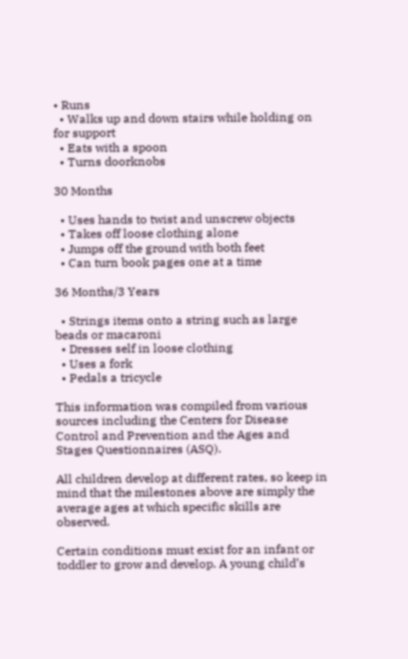• Runs
  • Walks up and down stairs while holding on for support
  • Eats with a spoon
  • Turns doorknobs

30 Months

  • Uses hands to twist and unscrew objects
  • Takes off loose clothing alone
  • Jumps off the ground with both feet
  • Can turn book pages one at a time

36 Months/3 Years

  • Strings items onto a string such as large beads or macaroni
  • Dresses self in loose clothing
  • Uses a fork
  • Pedals a tricycle

This information was compiled from various sources including the Centers for Disease Control and Prevention and the Ages and Stages Questionnaires (ASQ).

All children develop at different rates, so keep in mind that the milestones above are simply the average ages at which specific skills are observed.

Certain conditions must exist for an infant or toddler to grow and develop. A young child’s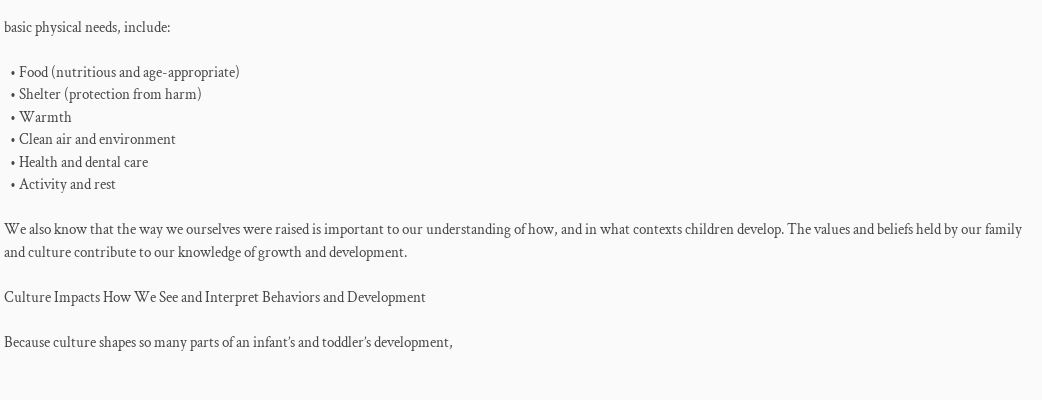basic physical needs, include:

  • Food (nutritious and age-appropriate)
  • Shelter (protection from harm)
  • Warmth
  • Clean air and environment
  • Health and dental care
  • Activity and rest

We also know that the way we ourselves were raised is important to our understanding of how, and in what contexts children develop. The values and beliefs held by our family and culture contribute to our knowledge of growth and development.

Culture Impacts How We See and Interpret Behaviors and Development

Because culture shapes so many parts of an infant’s and toddler’s development,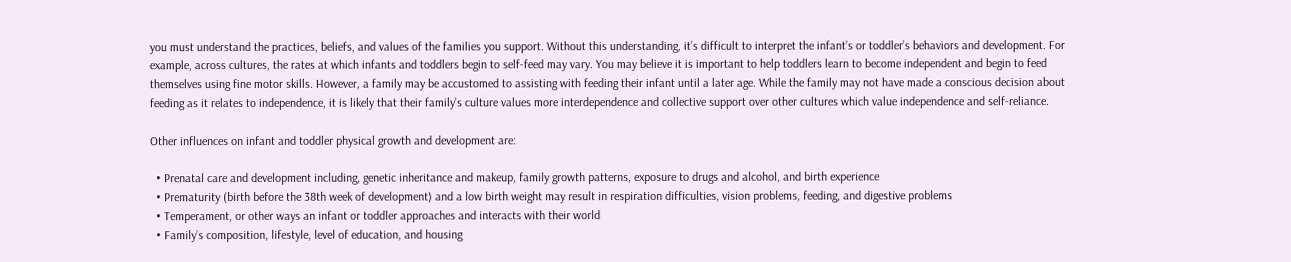you must understand the practices, beliefs, and values of the families you support. Without this understanding, it’s difficult to interpret the infant’s or toddler’s behaviors and development. For example, across cultures, the rates at which infants and toddlers begin to self-feed may vary. You may believe it is important to help toddlers learn to become independent and begin to feed themselves using fine motor skills. However, a family may be accustomed to assisting with feeding their infant until a later age. While the family may not have made a conscious decision about feeding as it relates to independence, it is likely that their family’s culture values more interdependence and collective support over other cultures which value independence and self-reliance.

Other influences on infant and toddler physical growth and development are:

  • Prenatal care and development including, genetic inheritance and makeup, family growth patterns, exposure to drugs and alcohol, and birth experience
  • Prematurity (birth before the 38th week of development) and a low birth weight may result in respiration difficulties, vision problems, feeding, and digestive problems
  • Temperament, or other ways an infant or toddler approaches and interacts with their world
  • Family’s composition, lifestyle, level of education, and housing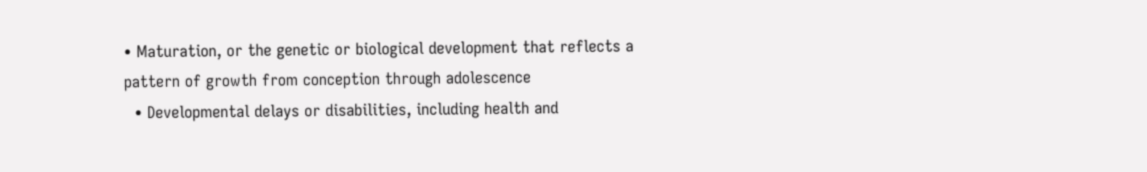• Maturation, or the genetic or biological development that reflects a pattern of growth from conception through adolescence
  • Developmental delays or disabilities, including health and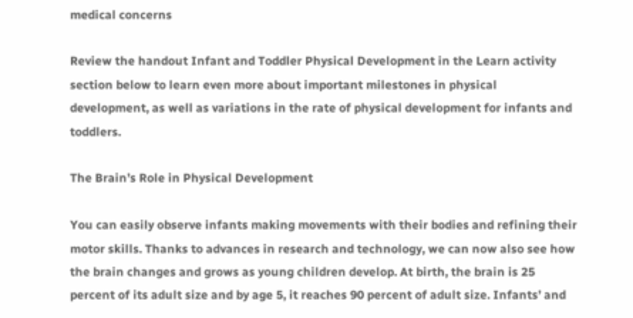medical concerns

Review the handout Infant and Toddler Physical Development in the Learn activity section below to learn even more about important milestones in physical development, as well as variations in the rate of physical development for infants and toddlers.

The Brain’s Role in Physical Development

You can easily observe infants making movements with their bodies and refining their motor skills. Thanks to advances in research and technology, we can now also see how the brain changes and grows as young children develop. At birth, the brain is 25 percent of its adult size and by age 5, it reaches 90 percent of adult size. Infants’ and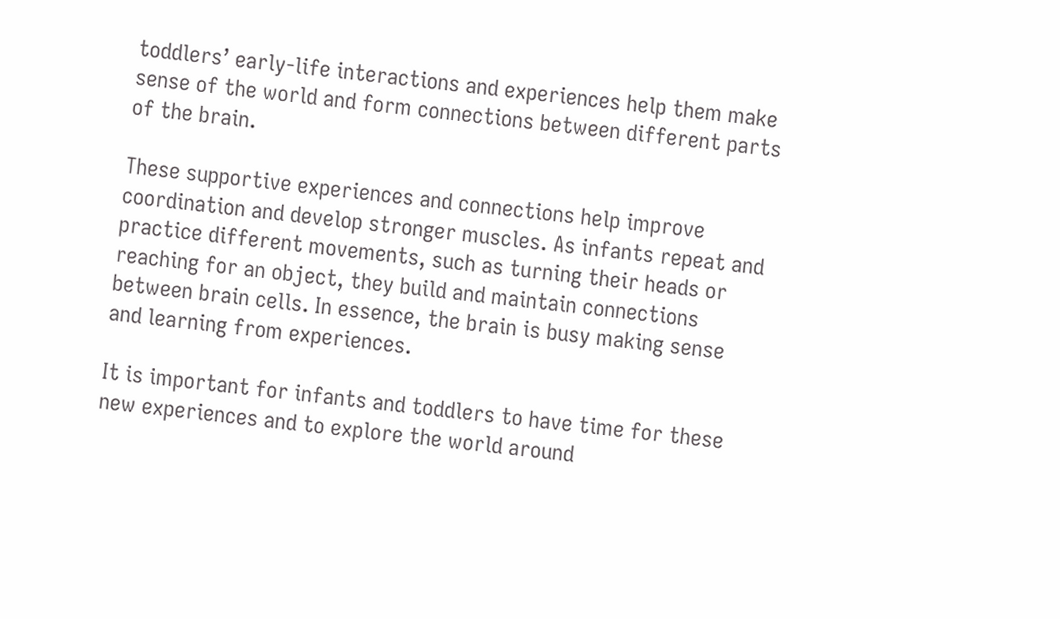toddlers’ early-life interactions and experiences help them make sense of the world and form connections between different parts of the brain.

These supportive experiences and connections help improve coordination and develop stronger muscles. As infants repeat and practice different movements, such as turning their heads or reaching for an object, they build and maintain connections between brain cells. In essence, the brain is busy making sense and learning from experiences.

It is important for infants and toddlers to have time for these new experiences and to explore the world around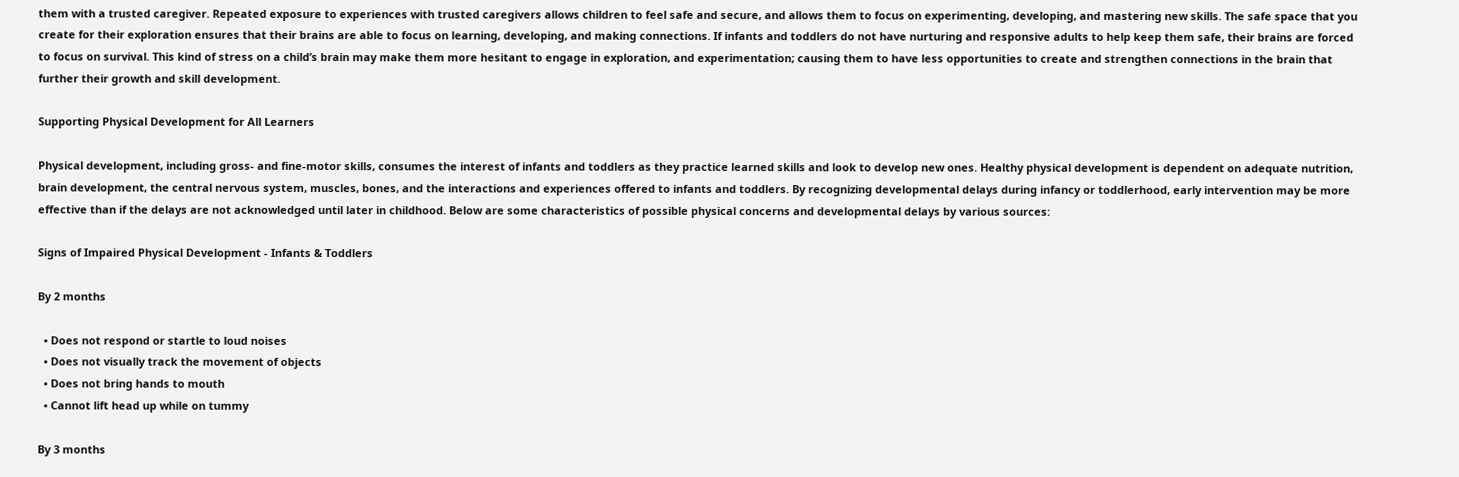them with a trusted caregiver. Repeated exposure to experiences with trusted caregivers allows children to feel safe and secure, and allows them to focus on experimenting, developing, and mastering new skills. The safe space that you create for their exploration ensures that their brains are able to focus on learning, developing, and making connections. If infants and toddlers do not have nurturing and responsive adults to help keep them safe, their brains are forced to focus on survival. This kind of stress on a child’s brain may make them more hesitant to engage in exploration, and experimentation; causing them to have less opportunities to create and strengthen connections in the brain that further their growth and skill development.

Supporting Physical Development for All Learners

Physical development, including gross- and fine-motor skills, consumes the interest of infants and toddlers as they practice learned skills and look to develop new ones. Healthy physical development is dependent on adequate nutrition, brain development, the central nervous system, muscles, bones, and the interactions and experiences offered to infants and toddlers. By recognizing developmental delays during infancy or toddlerhood, early intervention may be more effective than if the delays are not acknowledged until later in childhood. Below are some characteristics of possible physical concerns and developmental delays by various sources:

Signs of Impaired Physical Development - Infants & Toddlers

By 2 months

  • Does not respond or startle to loud noises
  • Does not visually track the movement of objects
  • Does not bring hands to mouth
  • Cannot lift head up while on tummy

By 3 months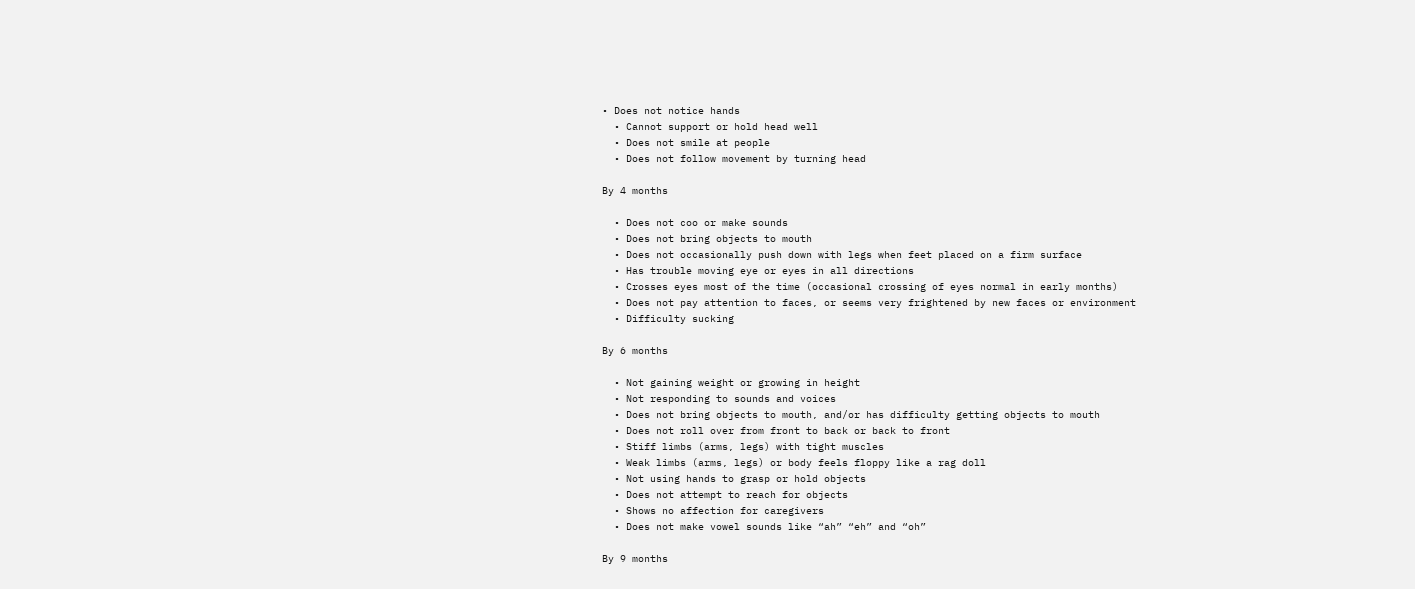• Does not notice hands
  • Cannot support or hold head well
  • Does not smile at people
  • Does not follow movement by turning head

By 4 months

  • Does not coo or make sounds
  • Does not bring objects to mouth
  • Does not occasionally push down with legs when feet placed on a firm surface
  • Has trouble moving eye or eyes in all directions
  • Crosses eyes most of the time (occasional crossing of eyes normal in early months)
  • Does not pay attention to faces, or seems very frightened by new faces or environment
  • Difficulty sucking

By 6 months

  • Not gaining weight or growing in height
  • Not responding to sounds and voices
  • Does not bring objects to mouth, and/or has difficulty getting objects to mouth
  • Does not roll over from front to back or back to front
  • Stiff limbs (arms, legs) with tight muscles
  • Weak limbs (arms, legs) or body feels floppy like a rag doll
  • Not using hands to grasp or hold objects
  • Does not attempt to reach for objects
  • Shows no affection for caregivers
  • Does not make vowel sounds like “ah” “eh” and “oh”

By 9 months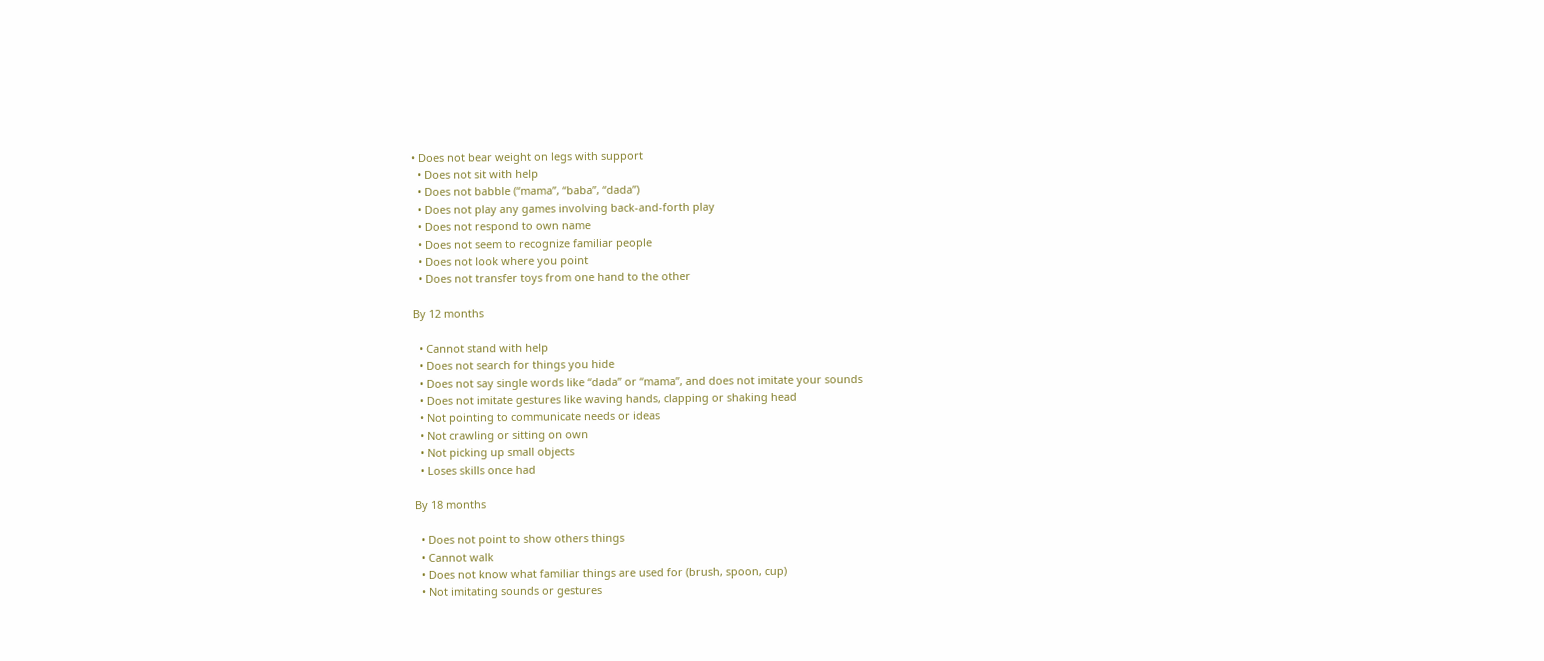• Does not bear weight on legs with support
  • Does not sit with help
  • Does not babble (“mama”, “baba”, “dada”)
  • Does not play any games involving back-and-forth play
  • Does not respond to own name
  • Does not seem to recognize familiar people
  • Does not look where you point
  • Does not transfer toys from one hand to the other

By 12 months

  • Cannot stand with help
  • Does not search for things you hide
  • Does not say single words like “dada” or “mama”, and does not imitate your sounds
  • Does not imitate gestures like waving hands, clapping or shaking head
  • Not pointing to communicate needs or ideas
  • Not crawling or sitting on own
  • Not picking up small objects
  • Loses skills once had

By 18 months

  • Does not point to show others things
  • Cannot walk
  • Does not know what familiar things are used for (brush, spoon, cup)
  • Not imitating sounds or gestures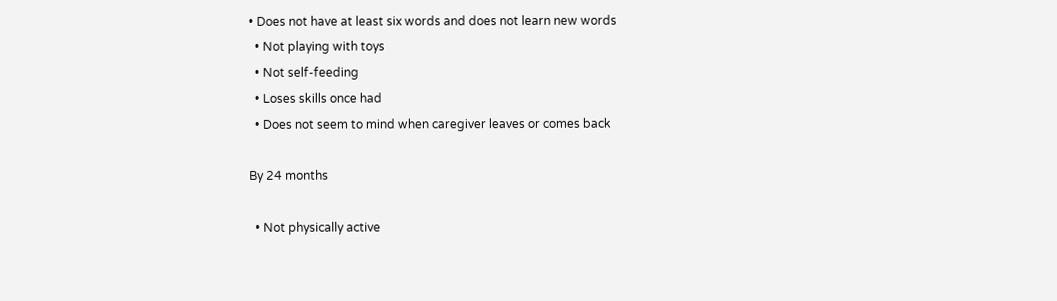• Does not have at least six words and does not learn new words
  • Not playing with toys
  • Not self-feeding
  • Loses skills once had
  • Does not seem to mind when caregiver leaves or comes back

By 24 months

  • Not physically active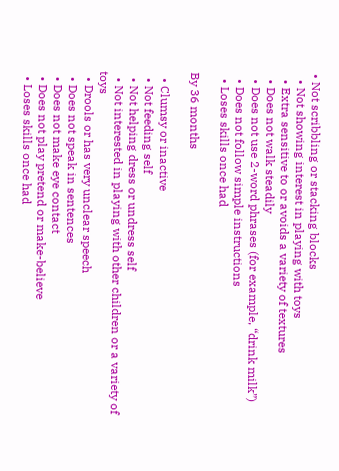• Not scribbling or stacking blocks
  • Not showing interest in playing with toys
  • Extra sensitive to or avoids a variety of textures
  • Does not walk steadily
  • Does not use 2-word phrases (for example, “drink milk”)
  • Does not follow simple instructions
  • Loses skills once had

By 36 months

  • Clumsy or inactive
  • Not feeding self
  • Not helping dress or undress self
  • Not interested in playing with other children or a variety of toys
  • Drools or has very unclear speech
  • Does not speak in sentences
  • Does not make eye contact
  • Does not play pretend or make-believe
  • Loses skills once had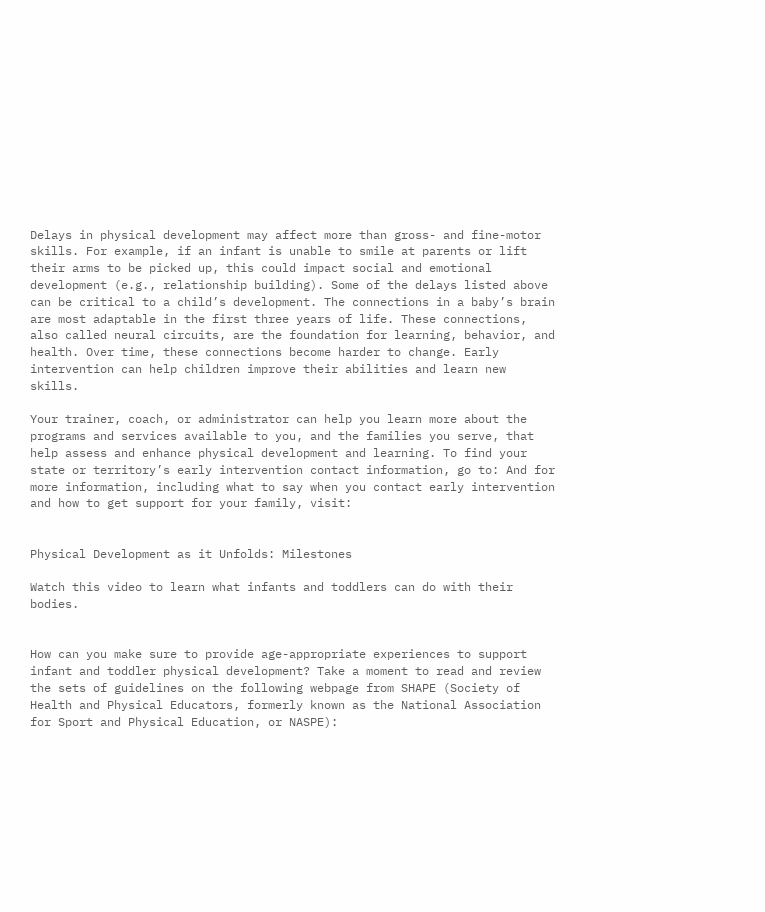Delays in physical development may affect more than gross- and fine-motor skills. For example, if an infant is unable to smile at parents or lift their arms to be picked up, this could impact social and emotional development (e.g., relationship building). Some of the delays listed above can be critical to a child’s development. The connections in a baby’s brain are most adaptable in the first three years of life. These connections, also called neural circuits, are the foundation for learning, behavior, and health. Over time, these connections become harder to change. Early intervention can help children improve their abilities and learn new skills.

Your trainer, coach, or administrator can help you learn more about the programs and services available to you, and the families you serve, that help assess and enhance physical development and learning. To find your state or territory’s early intervention contact information, go to: And for more information, including what to say when you contact early intervention and how to get support for your family, visit:


Physical Development as it Unfolds: Milestones

Watch this video to learn what infants and toddlers can do with their bodies.


How can you make sure to provide age-appropriate experiences to support infant and toddler physical development? Take a moment to read and review the sets of guidelines on the following webpage from SHAPE (Society of Health and Physical Educators, formerly known as the National Association for Sport and Physical Education, or NASPE):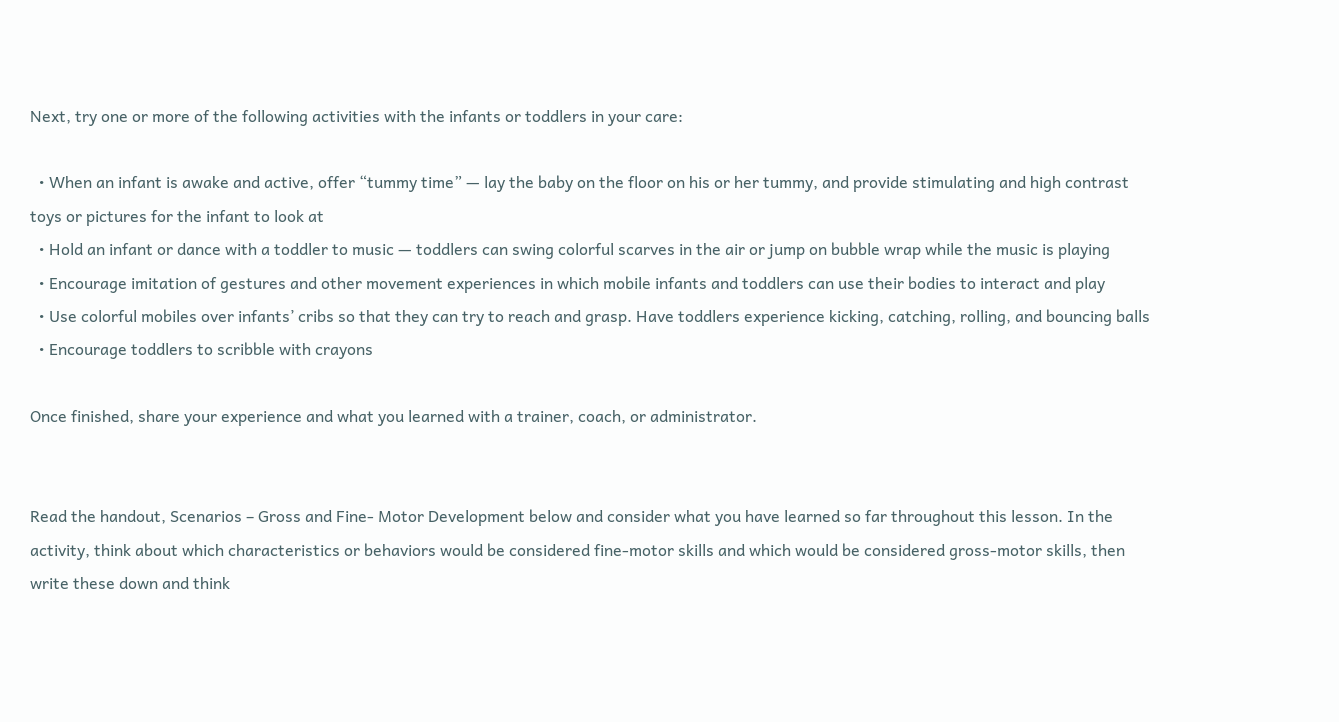Next, try one or more of the following activities with the infants or toddlers in your care:

  • When an infant is awake and active, offer “tummy time” — lay the baby on the floor on his or her tummy, and provide stimulating and high contrast toys or pictures for the infant to look at
  • Hold an infant or dance with a toddler to music — toddlers can swing colorful scarves in the air or jump on bubble wrap while the music is playing
  • Encourage imitation of gestures and other movement experiences in which mobile infants and toddlers can use their bodies to interact and play
  • Use colorful mobiles over infants’ cribs so that they can try to reach and grasp. Have toddlers experience kicking, catching, rolling, and bouncing balls
  • Encourage toddlers to scribble with crayons

Once finished, share your experience and what you learned with a trainer, coach, or administrator.


Read the handout, Scenarios – Gross and Fine- Motor Development below and consider what you have learned so far throughout this lesson. In the activity, think about which characteristics or behaviors would be considered fine-motor skills and which would be considered gross-motor skills, then write these down and think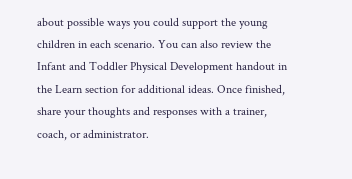about possible ways you could support the young children in each scenario. You can also review the Infant and Toddler Physical Development handout in the Learn section for additional ideas. Once finished, share your thoughts and responses with a trainer, coach, or administrator.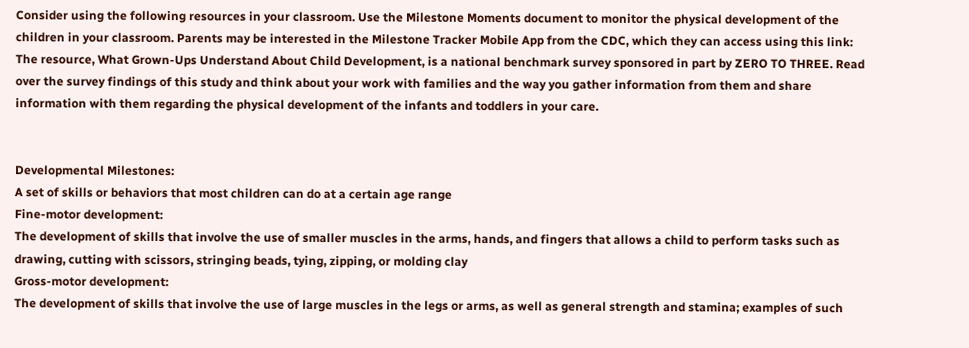Consider using the following resources in your classroom. Use the Milestone Moments document to monitor the physical development of the children in your classroom. Parents may be interested in the Milestone Tracker Mobile App from the CDC, which they can access using this link: The resource, What Grown-Ups Understand About Child Development, is a national benchmark survey sponsored in part by ZERO TO THREE. Read over the survey findings of this study and think about your work with families and the way you gather information from them and share information with them regarding the physical development of the infants and toddlers in your care.


Developmental Milestones:
A set of skills or behaviors that most children can do at a certain age range
Fine-motor development:
The development of skills that involve the use of smaller muscles in the arms, hands, and fingers that allows a child to perform tasks such as drawing, cutting with scissors, stringing beads, tying, zipping, or molding clay
Gross-motor development:
The development of skills that involve the use of large muscles in the legs or arms, as well as general strength and stamina; examples of such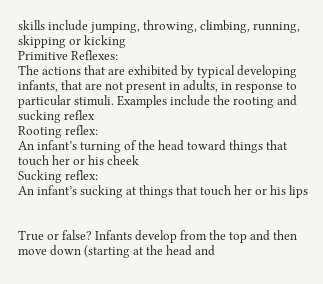skills include jumping, throwing, climbing, running, skipping or kicking
Primitive Reflexes:
The actions that are exhibited by typical developing infants, that are not present in adults, in response to particular stimuli. Examples include the rooting and sucking reflex
Rooting reflex:
An infant’s turning of the head toward things that touch her or his cheek
Sucking reflex:
An infant’s sucking at things that touch her or his lips


True or false? Infants develop from the top and then move down (starting at the head and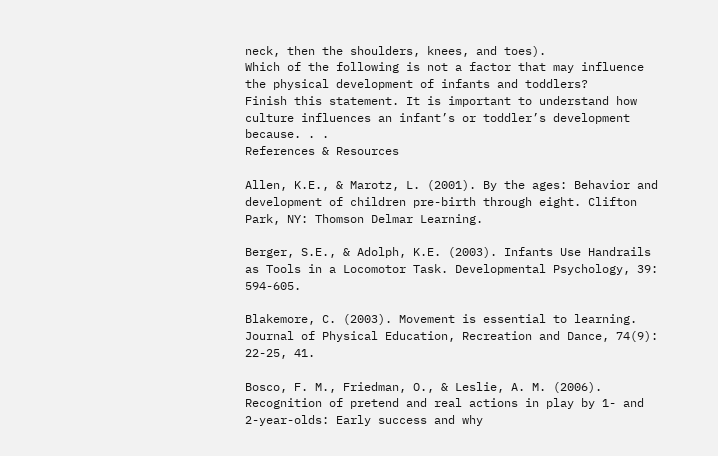neck, then the shoulders, knees, and toes).
Which of the following is not a factor that may influence the physical development of infants and toddlers?
Finish this statement. It is important to understand how culture influences an infant’s or toddler’s development because. . .
References & Resources

Allen, K.E., & Marotz, L. (2001). By the ages: Behavior and development of children pre-birth through eight. Clifton Park, NY: Thomson Delmar Learning.

Berger, S.E., & Adolph, K.E. (2003). Infants Use Handrails as Tools in a Locomotor Task. Developmental Psychology, 39: 594-605.

Blakemore, C. (2003). Movement is essential to learning. Journal of Physical Education, Recreation and Dance, 74(9): 22-25, 41.

Bosco, F. M., Friedman, O., & Leslie, A. M. (2006). Recognition of pretend and real actions in play by 1- and 2-year-olds: Early success and why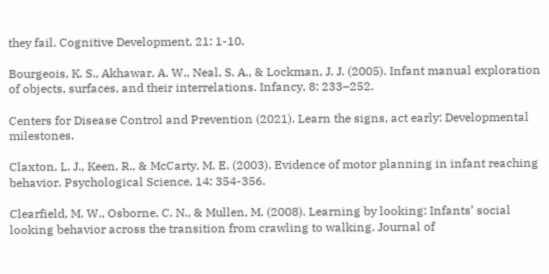they fail. Cognitive Development, 21: 1-10.

Bourgeois, K. S., Akhawar, A. W., Neal, S. A., & Lockman, J. J. (2005). Infant manual exploration of objects, surfaces, and their interrelations. Infancy, 8: 233–252.

Centers for Disease Control and Prevention (2021). Learn the signs, act early: Developmental milestones.

Claxton, L. J., Keen, R., & McCarty, M. E. (2003). Evidence of motor planning in infant reaching behavior. Psychological Science, 14: 354-356.

Clearfield, M. W., Osborne, C. N., & Mullen, M. (2008). Learning by looking: Infants’ social looking behavior across the transition from crawling to walking. Journal of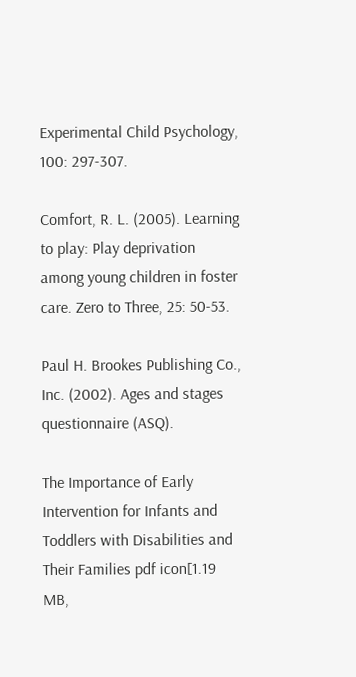Experimental Child Psychology, 100: 297-307.

Comfort, R. L. (2005). Learning to play: Play deprivation among young children in foster care. Zero to Three, 25: 50-53.

Paul H. Brookes Publishing Co., Inc. (2002). Ages and stages questionnaire (ASQ).

The Importance of Early Intervention for Infants and Toddlers with Disabilities and Their Families pdf icon[1.19 MB,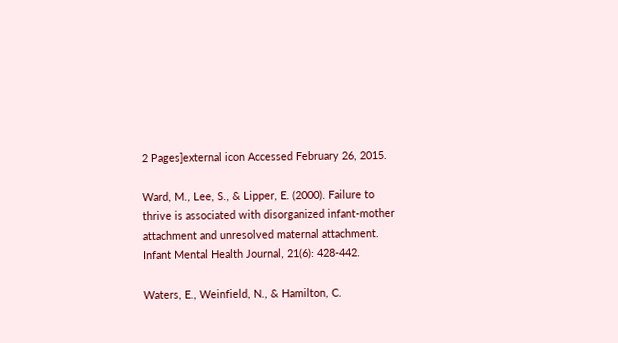2 Pages]external icon Accessed February 26, 2015.

Ward, M., Lee, S., & Lipper, E. (2000). Failure to thrive is associated with disorganized infant-mother attachment and unresolved maternal attachment. Infant Mental Health Journal, 21(6): 428-442.

Waters, E., Weinfield, N., & Hamilton, C.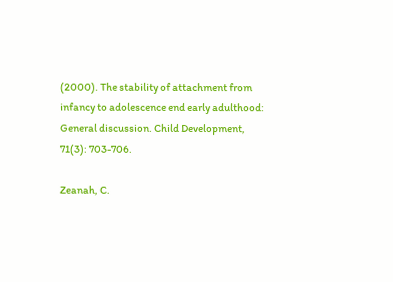(2000). The stability of attachment from infancy to adolescence end early adulthood: General discussion. Child Development, 71(3): 703-706.

Zeanah, C.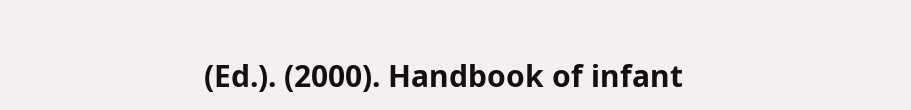(Ed.). (2000). Handbook of infant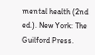mental health (2nd ed.). New York: The Guilford Press.